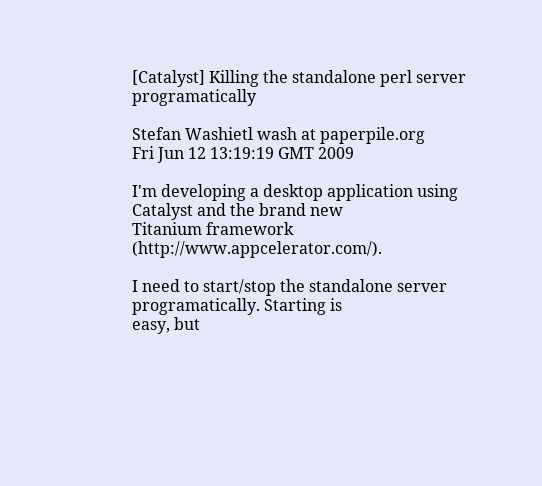[Catalyst] Killing the standalone perl server programatically

Stefan Washietl wash at paperpile.org
Fri Jun 12 13:19:19 GMT 2009

I'm developing a desktop application using Catalyst and the brand new
Titanium framework (http://www.appcelerator.com/).

I need to start/stop the standalone server programatically. Starting is
easy, but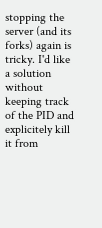stopping the server (and its forks) again is tricky. I'd like
a solution without keeping track of the PID and explicitely kill it from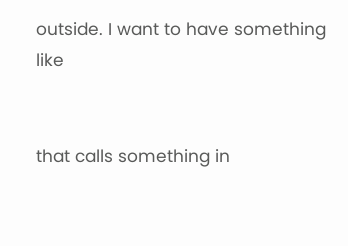outside. I want to have something like


that calls something in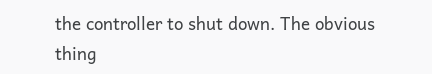the controller to shut down. The obvious thing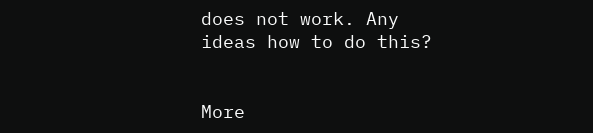does not work. Any ideas how to do this?


More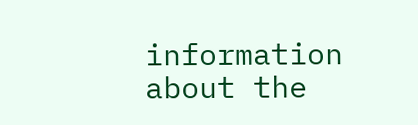information about the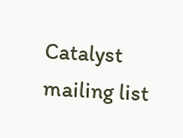Catalyst mailing list